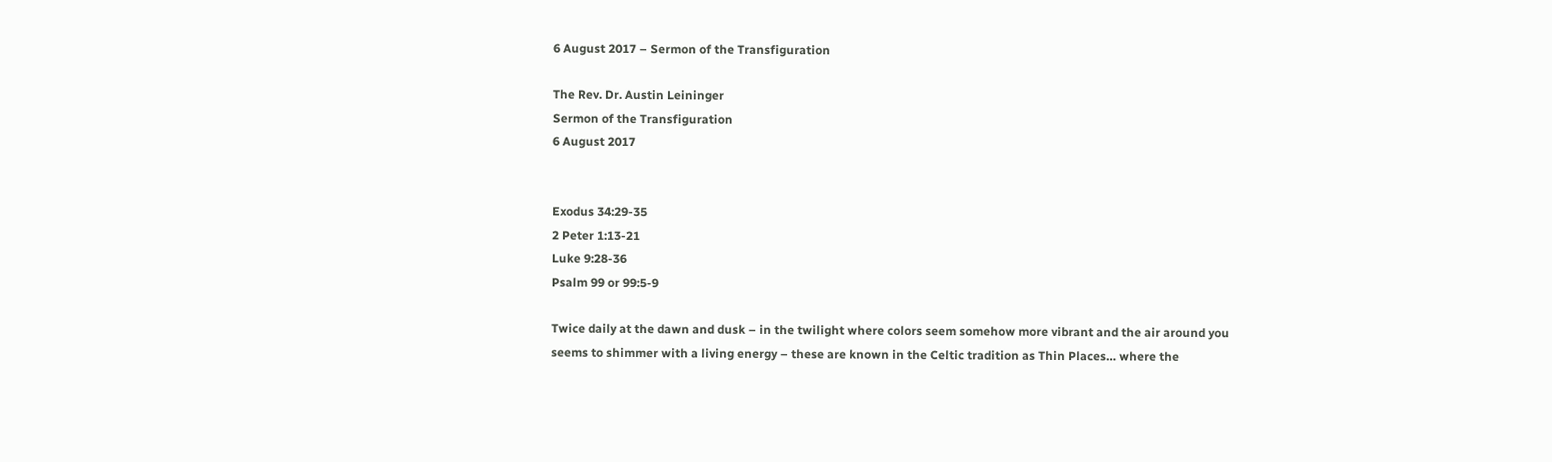6 August 2017 – Sermon of the Transfiguration

The Rev. Dr. Austin Leininger
Sermon of the Transfiguration
6 August 2017


Exodus 34:29-35
2 Peter 1:13-21
Luke 9:28-36
Psalm 99 or 99:5-9

Twice daily at the dawn and dusk – in the twilight where colors seem somehow more vibrant and the air around you seems to shimmer with a living energy – these are known in the Celtic tradition as Thin Places… where the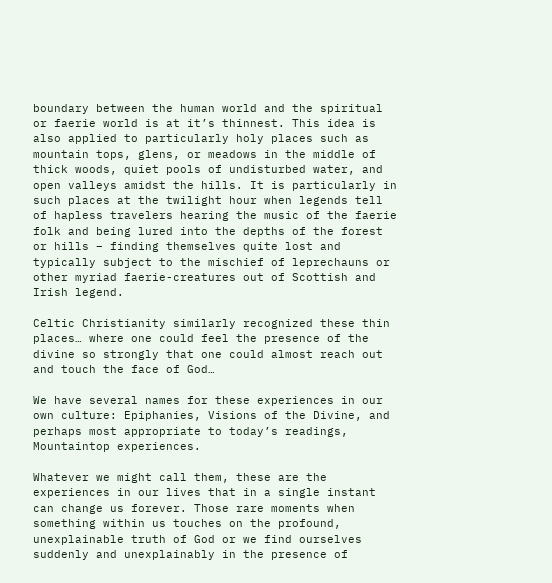boundary between the human world and the spiritual or faerie world is at it’s thinnest. This idea is also applied to particularly holy places such as mountain tops, glens, or meadows in the middle of thick woods, quiet pools of undisturbed water, and open valleys amidst the hills. It is particularly in such places at the twilight hour when legends tell of hapless travelers hearing the music of the faerie folk and being lured into the depths of the forest or hills – finding themselves quite lost and typically subject to the mischief of leprechauns or other myriad faerie-creatures out of Scottish and Irish legend.

Celtic Christianity similarly recognized these thin places… where one could feel the presence of the divine so strongly that one could almost reach out and touch the face of God…

We have several names for these experiences in our own culture: Epiphanies, Visions of the Divine, and perhaps most appropriate to today’s readings, Mountaintop experiences.

Whatever we might call them, these are the experiences in our lives that in a single instant can change us forever. Those rare moments when something within us touches on the profound, unexplainable truth of God or we find ourselves suddenly and unexplainably in the presence of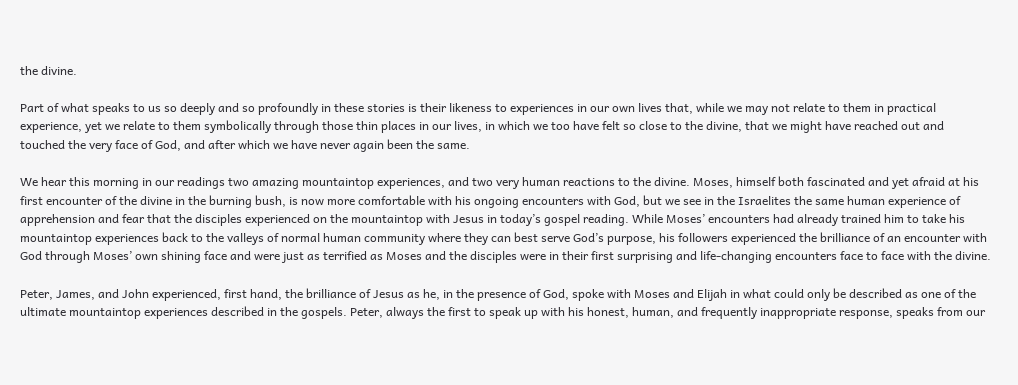the divine.

Part of what speaks to us so deeply and so profoundly in these stories is their likeness to experiences in our own lives that, while we may not relate to them in practical experience, yet we relate to them symbolically through those thin places in our lives, in which we too have felt so close to the divine, that we might have reached out and touched the very face of God, and after which we have never again been the same.

We hear this morning in our readings two amazing mountaintop experiences, and two very human reactions to the divine. Moses, himself both fascinated and yet afraid at his first encounter of the divine in the burning bush, is now more comfortable with his ongoing encounters with God, but we see in the Israelites the same human experience of apprehension and fear that the disciples experienced on the mountaintop with Jesus in today’s gospel reading. While Moses’ encounters had already trained him to take his mountaintop experiences back to the valleys of normal human community where they can best serve God’s purpose, his followers experienced the brilliance of an encounter with God through Moses’ own shining face and were just as terrified as Moses and the disciples were in their first surprising and life-changing encounters face to face with the divine.

Peter, James, and John experienced, first hand, the brilliance of Jesus as he, in the presence of God, spoke with Moses and Elijah in what could only be described as one of the ultimate mountaintop experiences described in the gospels. Peter, always the first to speak up with his honest, human, and frequently inappropriate response, speaks from our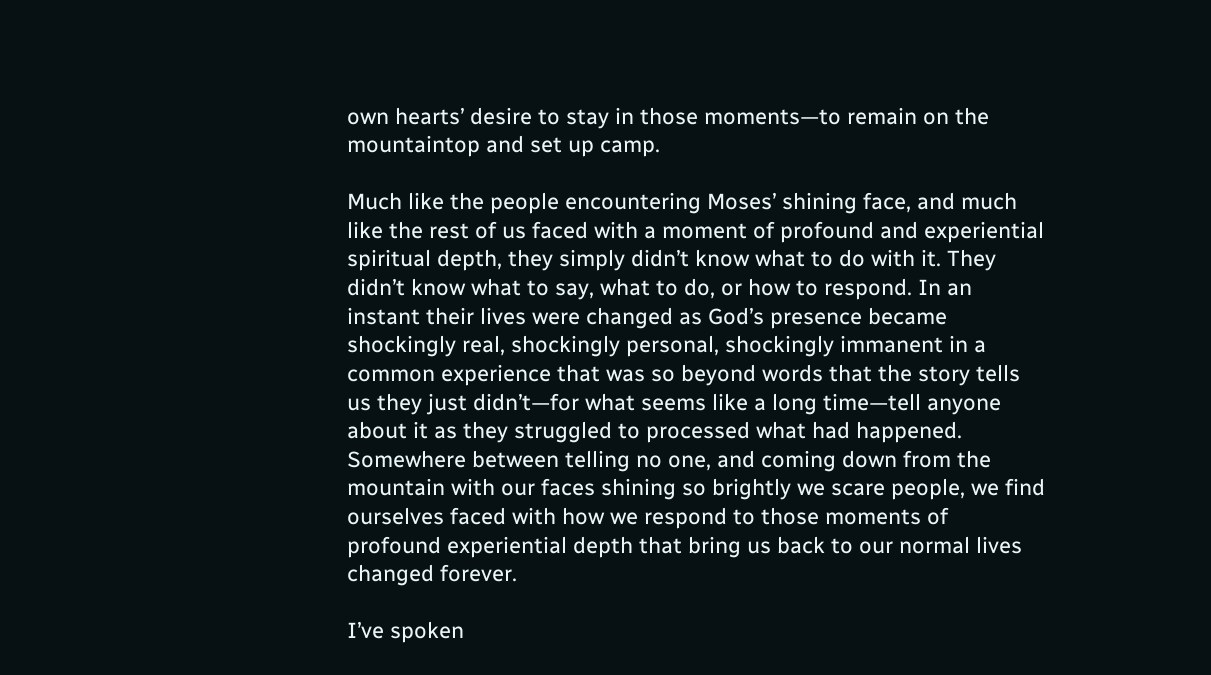own hearts’ desire to stay in those moments—to remain on the mountaintop and set up camp.

Much like the people encountering Moses’ shining face, and much like the rest of us faced with a moment of profound and experiential spiritual depth, they simply didn’t know what to do with it. They didn’t know what to say, what to do, or how to respond. In an instant their lives were changed as God’s presence became shockingly real, shockingly personal, shockingly immanent in a common experience that was so beyond words that the story tells us they just didn’t—for what seems like a long time—tell anyone about it as they struggled to processed what had happened. Somewhere between telling no one, and coming down from the mountain with our faces shining so brightly we scare people, we find ourselves faced with how we respond to those moments of profound experiential depth that bring us back to our normal lives changed forever.

I’ve spoken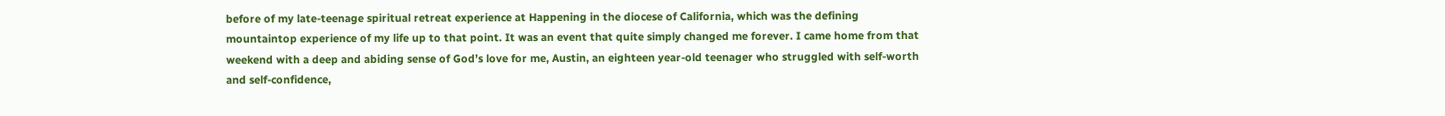before of my late-teenage spiritual retreat experience at Happening in the diocese of California, which was the defining mountaintop experience of my life up to that point. It was an event that quite simply changed me forever. I came home from that weekend with a deep and abiding sense of God’s love for me, Austin, an eighteen year-old teenager who struggled with self-worth and self-confidence,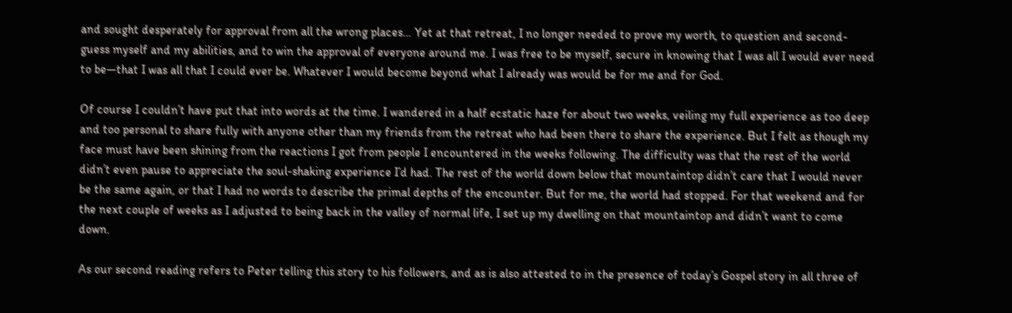and sought desperately for approval from all the wrong places… Yet at that retreat, I no longer needed to prove my worth, to question and second-guess myself and my abilities, and to win the approval of everyone around me. I was free to be myself, secure in knowing that I was all I would ever need to be—that I was all that I could ever be. Whatever I would become beyond what I already was would be for me and for God.

Of course I couldn’t have put that into words at the time. I wandered in a half ecstatic haze for about two weeks, veiling my full experience as too deep and too personal to share fully with anyone other than my friends from the retreat who had been there to share the experience. But I felt as though my face must have been shining from the reactions I got from people I encountered in the weeks following. The difficulty was that the rest of the world didn’t even pause to appreciate the soul-shaking experience I’d had. The rest of the world down below that mountaintop didn’t care that I would never be the same again, or that I had no words to describe the primal depths of the encounter. But for me, the world had stopped. For that weekend and for the next couple of weeks as I adjusted to being back in the valley of normal life, I set up my dwelling on that mountaintop and didn’t want to come down.

As our second reading refers to Peter telling this story to his followers, and as is also attested to in the presence of today’s Gospel story in all three of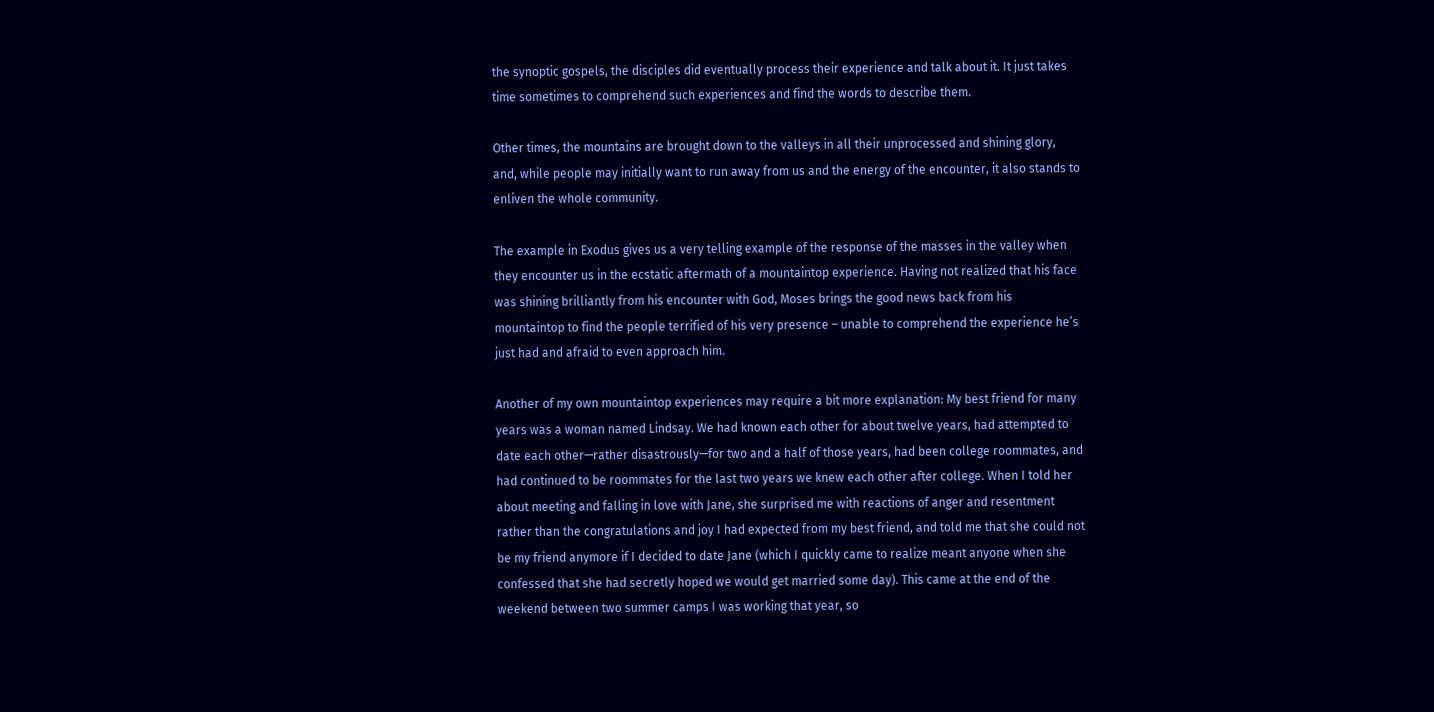the synoptic gospels, the disciples did eventually process their experience and talk about it. It just takes time sometimes to comprehend such experiences and find the words to describe them.

Other times, the mountains are brought down to the valleys in all their unprocessed and shining glory, and, while people may initially want to run away from us and the energy of the encounter, it also stands to enliven the whole community.

The example in Exodus gives us a very telling example of the response of the masses in the valley when they encounter us in the ecstatic aftermath of a mountaintop experience. Having not realized that his face was shining brilliantly from his encounter with God, Moses brings the good news back from his mountaintop to find the people terrified of his very presence – unable to comprehend the experience he’s just had and afraid to even approach him.

Another of my own mountaintop experiences may require a bit more explanation: My best friend for many years was a woman named Lindsay. We had known each other for about twelve years, had attempted to date each other—rather disastrously—for two and a half of those years, had been college roommates, and had continued to be roommates for the last two years we knew each other after college. When I told her about meeting and falling in love with Jane, she surprised me with reactions of anger and resentment rather than the congratulations and joy I had expected from my best friend, and told me that she could not be my friend anymore if I decided to date Jane (which I quickly came to realize meant anyone when she confessed that she had secretly hoped we would get married some day). This came at the end of the weekend between two summer camps I was working that year, so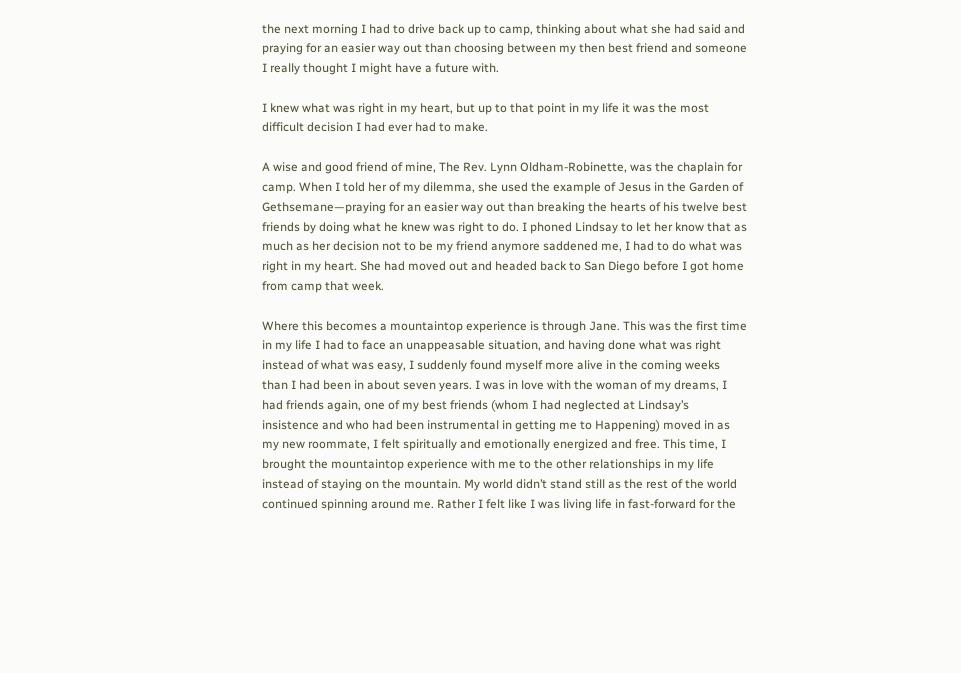the next morning I had to drive back up to camp, thinking about what she had said and praying for an easier way out than choosing between my then best friend and someone I really thought I might have a future with.

I knew what was right in my heart, but up to that point in my life it was the most difficult decision I had ever had to make.

A wise and good friend of mine, The Rev. Lynn Oldham-Robinette, was the chaplain for camp. When I told her of my dilemma, she used the example of Jesus in the Garden of Gethsemane—praying for an easier way out than breaking the hearts of his twelve best friends by doing what he knew was right to do. I phoned Lindsay to let her know that as much as her decision not to be my friend anymore saddened me, I had to do what was right in my heart. She had moved out and headed back to San Diego before I got home from camp that week.

Where this becomes a mountaintop experience is through Jane. This was the first time in my life I had to face an unappeasable situation, and having done what was right instead of what was easy, I suddenly found myself more alive in the coming weeks than I had been in about seven years. I was in love with the woman of my dreams, I had friends again, one of my best friends (whom I had neglected at Lindsay’s insistence and who had been instrumental in getting me to Happening) moved in as my new roommate, I felt spiritually and emotionally energized and free. This time, I brought the mountaintop experience with me to the other relationships in my life instead of staying on the mountain. My world didn’t stand still as the rest of the world continued spinning around me. Rather I felt like I was living life in fast-forward for the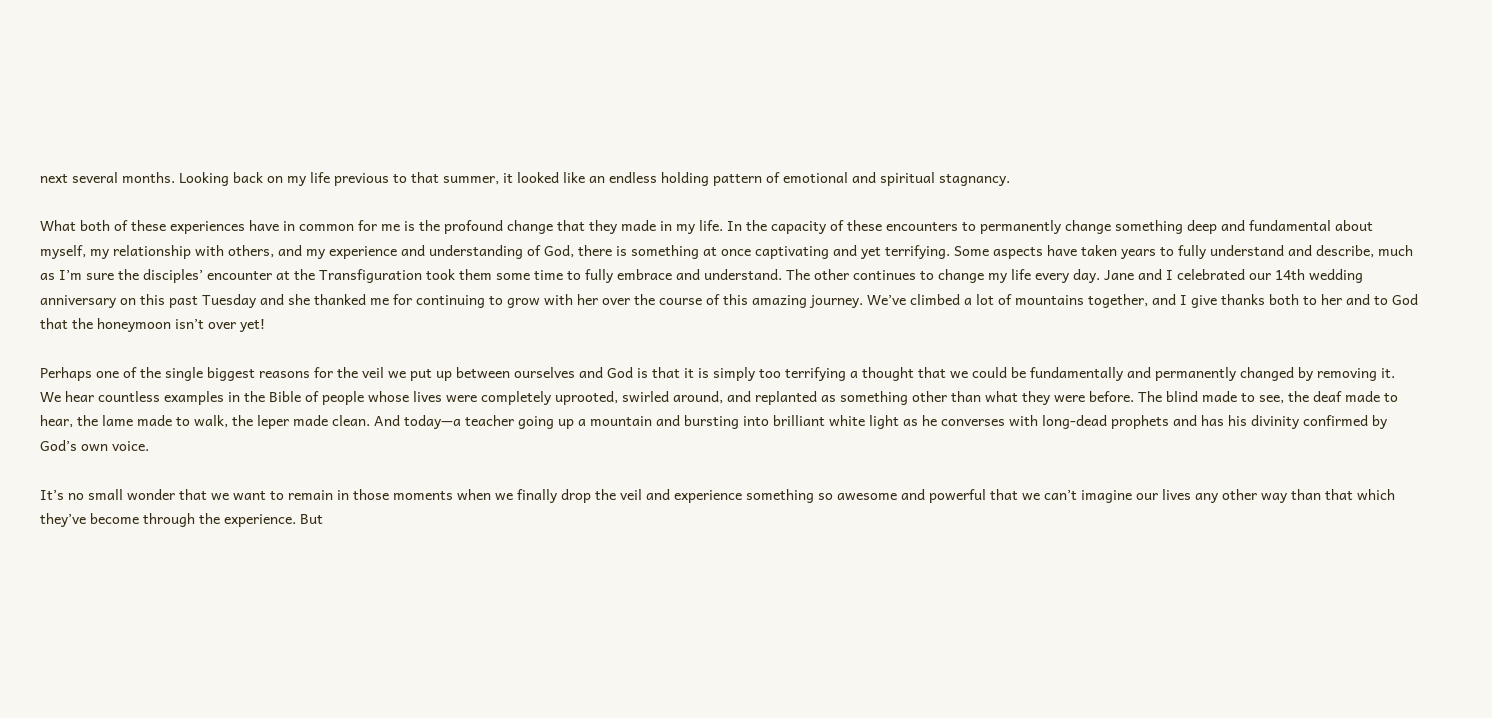next several months. Looking back on my life previous to that summer, it looked like an endless holding pattern of emotional and spiritual stagnancy.

What both of these experiences have in common for me is the profound change that they made in my life. In the capacity of these encounters to permanently change something deep and fundamental about myself, my relationship with others, and my experience and understanding of God, there is something at once captivating and yet terrifying. Some aspects have taken years to fully understand and describe, much as I’m sure the disciples’ encounter at the Transfiguration took them some time to fully embrace and understand. The other continues to change my life every day. Jane and I celebrated our 14th wedding anniversary on this past Tuesday and she thanked me for continuing to grow with her over the course of this amazing journey. We’ve climbed a lot of mountains together, and I give thanks both to her and to God that the honeymoon isn’t over yet!

Perhaps one of the single biggest reasons for the veil we put up between ourselves and God is that it is simply too terrifying a thought that we could be fundamentally and permanently changed by removing it. We hear countless examples in the Bible of people whose lives were completely uprooted, swirled around, and replanted as something other than what they were before. The blind made to see, the deaf made to hear, the lame made to walk, the leper made clean. And today—a teacher going up a mountain and bursting into brilliant white light as he converses with long-dead prophets and has his divinity confirmed by God’s own voice.

It’s no small wonder that we want to remain in those moments when we finally drop the veil and experience something so awesome and powerful that we can’t imagine our lives any other way than that which they’ve become through the experience. But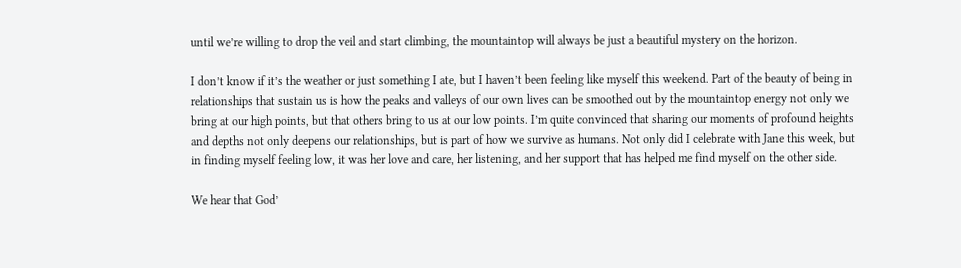until we’re willing to drop the veil and start climbing, the mountaintop will always be just a beautiful mystery on the horizon.

I don’t know if it’s the weather or just something I ate, but I haven’t been feeling like myself this weekend. Part of the beauty of being in relationships that sustain us is how the peaks and valleys of our own lives can be smoothed out by the mountaintop energy not only we bring at our high points, but that others bring to us at our low points. I’m quite convinced that sharing our moments of profound heights and depths not only deepens our relationships, but is part of how we survive as humans. Not only did I celebrate with Jane this week, but in finding myself feeling low, it was her love and care, her listening, and her support that has helped me find myself on the other side.

We hear that God’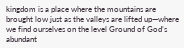kingdom is a place where the mountains are brought low just as the valleys are lifted up—where we find ourselves on the level Ground of God’s abundant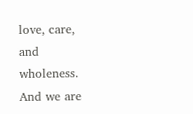love, care, and wholeness. And we are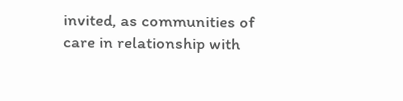invited, as communities of care in relationship with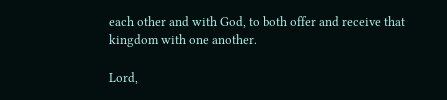each other and with God, to both offer and receive that kingdom with one another.

Lord,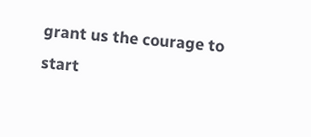grant us the courage to start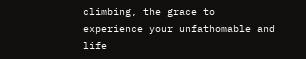climbing, the grace to experience your unfathomable and life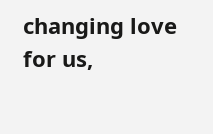changing love for us,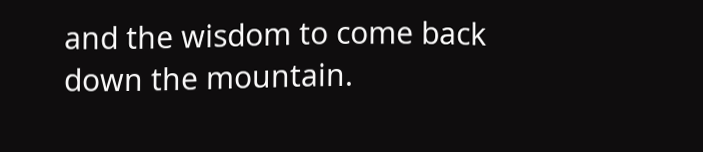and the wisdom to come back down the mountain.